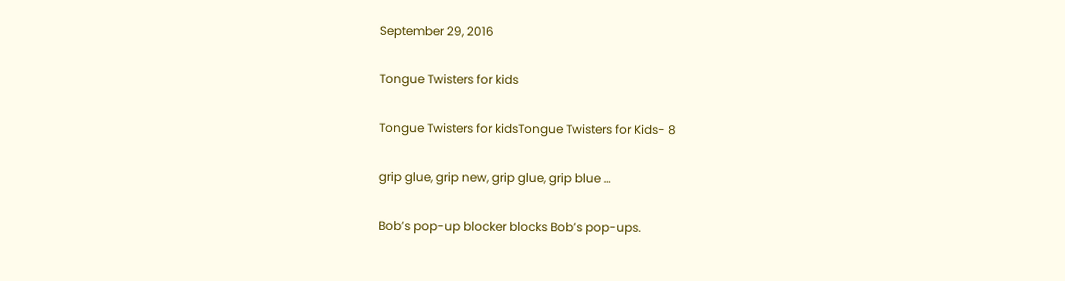September 29, 2016

Tongue Twisters for kids

Tongue Twisters for kidsTongue Twisters for Kids- 8

grip glue, grip new, grip glue, grip blue …

Bob’s pop-up blocker blocks Bob’s pop-ups.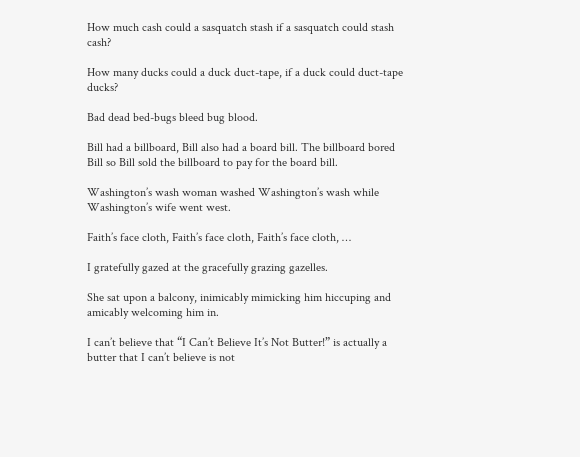How much cash could a sasquatch stash if a sasquatch could stash cash?

How many ducks could a duck duct-tape, if a duck could duct-tape ducks?

Bad dead bed-bugs bleed bug blood.

Bill had a billboard, Bill also had a board bill. The billboard bored Bill so Bill sold the billboard to pay for the board bill.

Washington’s wash woman washed Washington’s wash while Washington’s wife went west.

Faith’s face cloth, Faith’s face cloth, Faith’s face cloth, …

I gratefully gazed at the gracefully grazing gazelles.

She sat upon a balcony, inimicably mimicking him hiccuping and amicably welcoming him in.

I can’t believe that “I Can’t Believe It’s Not Butter!” is actually a butter that I can’t believe is not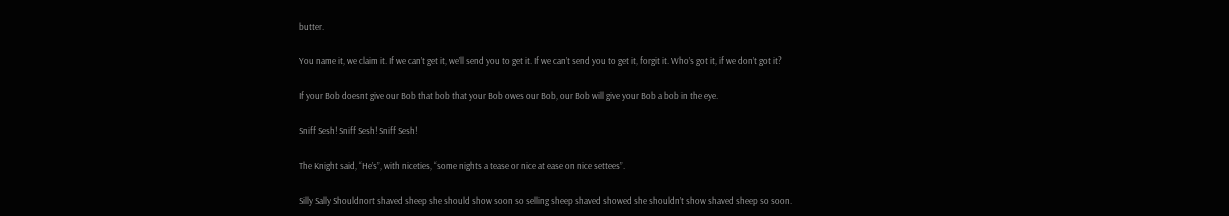butter.

You name it, we claim it. If we can’t get it, we’ll send you to get it. If we can’t send you to get it, forgit it. Who’s got it, if we don’t got it?

If your Bob doesnt give our Bob that bob that your Bob owes our Bob, our Bob will give your Bob a bob in the eye.

Sniff Sesh! Sniff Sesh! Sniff Sesh!

The Knight said, “He’s”, with niceties, “some nights a tease or nice at ease on nice settees”.

Silly Sally Shouldnort shaved sheep she should show soon so selling sheep shaved showed she shouldn’t show shaved sheep so soon.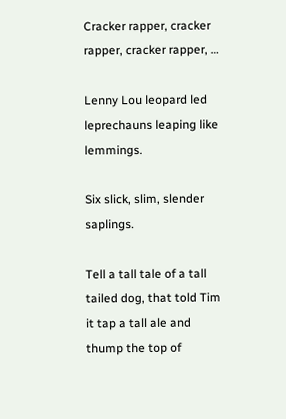Cracker rapper, cracker rapper, cracker rapper, …

Lenny Lou leopard led leprechauns leaping like lemmings.

Six slick, slim, slender saplings.

Tell a tall tale of a tall tailed dog, that told Tim it tap a tall ale and thump the top of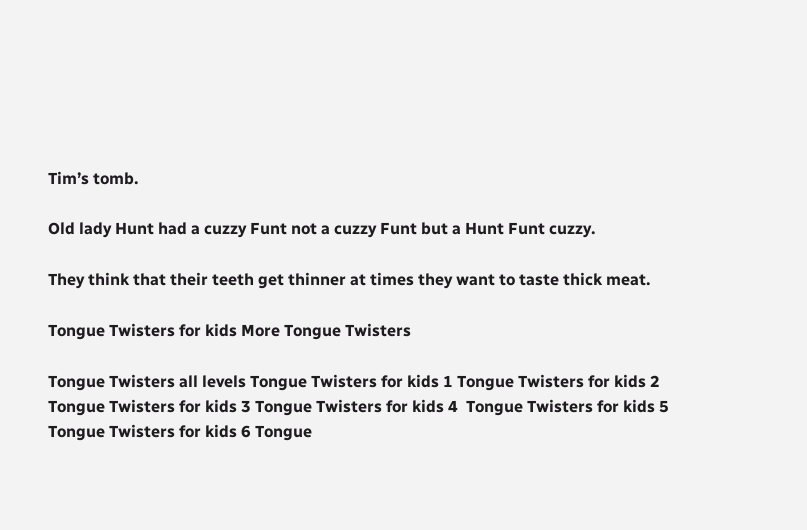Tim’s tomb.

Old lady Hunt had a cuzzy Funt not a cuzzy Funt but a Hunt Funt cuzzy.

They think that their teeth get thinner at times they want to taste thick meat.

Tongue Twisters for kids More Tongue Twisters

Tongue Twisters all levels Tongue Twisters for kids 1 Tongue Twisters for kids 2
Tongue Twisters for kids 3 Tongue Twisters for kids 4  Tongue Twisters for kids 5
Tongue Twisters for kids 6 Tongue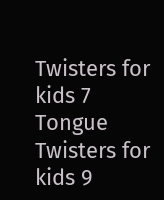Twisters for kids 7 Tongue Twisters for kids 9